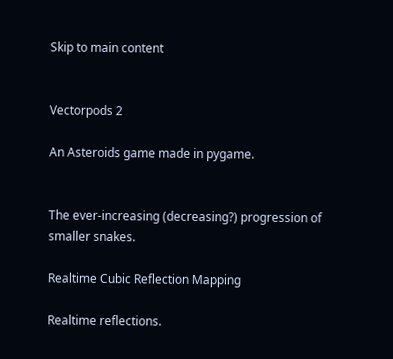Skip to main content


Vectorpods 2

An Asteroids game made in pygame.


The ever-increasing (decreasing?) progression of smaller snakes.

Realtime Cubic Reflection Mapping

Realtime reflections.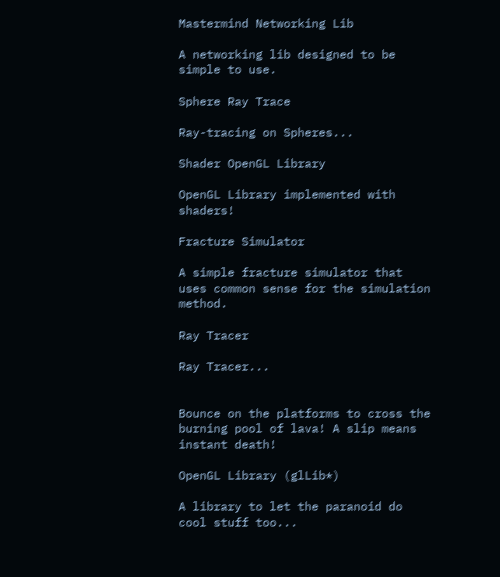Mastermind Networking Lib

A networking lib designed to be simple to use.

Sphere Ray Trace

Ray-tracing on Spheres...

Shader OpenGL Library

OpenGL Library implemented with shaders!

Fracture Simulator

A simple fracture simulator that uses common sense for the simulation method.

Ray Tracer

Ray Tracer...


Bounce on the platforms to cross the burning pool of lava! A slip means instant death!

OpenGL Library (glLib*)

A library to let the paranoid do cool stuff too...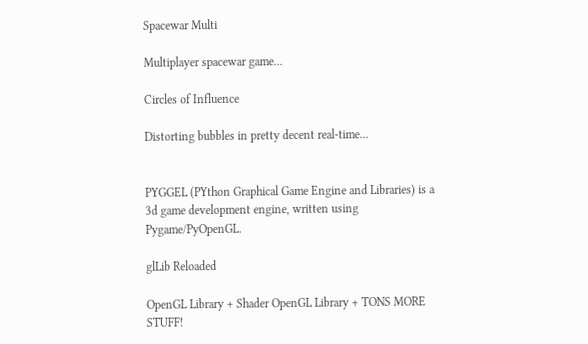Spacewar Multi

Multiplayer spacewar game...

Circles of Influence

Distorting bubbles in pretty decent real-time...


PYGGEL (PYthon Graphical Game Engine and Libraries) is a 3d game development engine, written using Pygame/PyOpenGL.

glLib Reloaded

OpenGL Library + Shader OpenGL Library + TONS MORE STUFF!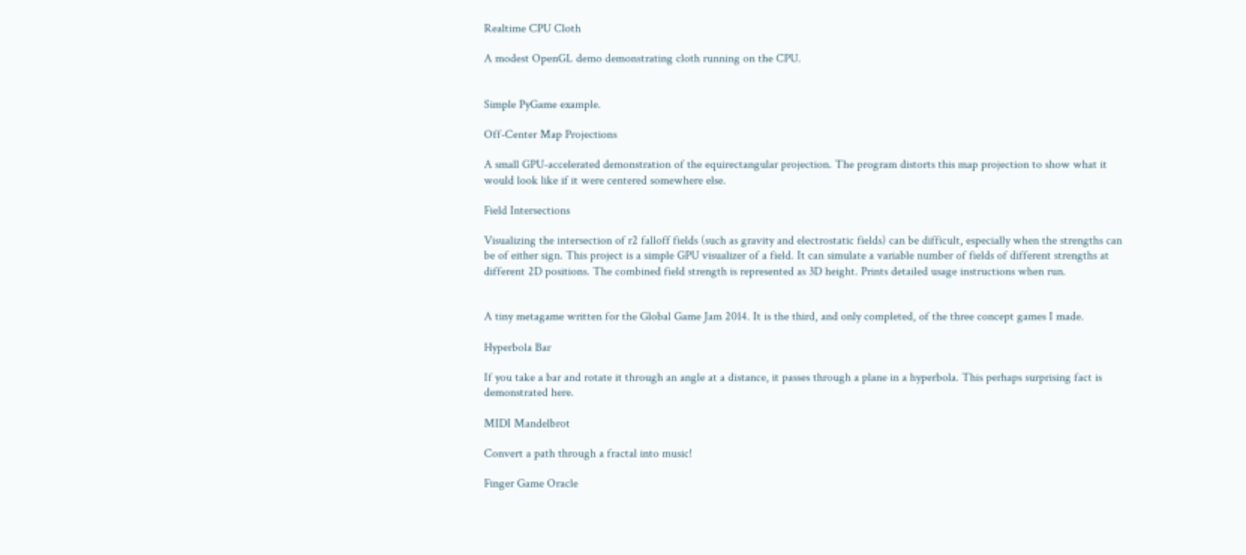Realtime CPU Cloth

A modest OpenGL demo demonstrating cloth running on the CPU.


Simple PyGame example.

Off-Center Map Projections

A small GPU-accelerated demonstration of the equirectangular projection. The program distorts this map projection to show what it would look like if it were centered somewhere else.

Field Intersections

Visualizing the intersection of r2 falloff fields (such as gravity and electrostatic fields) can be difficult, especially when the strengths can be of either sign. This project is a simple GPU visualizer of a field. It can simulate a variable number of fields of different strengths at different 2D positions. The combined field strength is represented as 3D height. Prints detailed usage instructions when run.


A tiny metagame written for the Global Game Jam 2014. It is the third, and only completed, of the three concept games I made.

Hyperbola Bar

If you take a bar and rotate it through an angle at a distance, it passes through a plane in a hyperbola. This perhaps surprising fact is demonstrated here.

MIDI Mandelbrot

Convert a path through a fractal into music!

Finger Game Oracle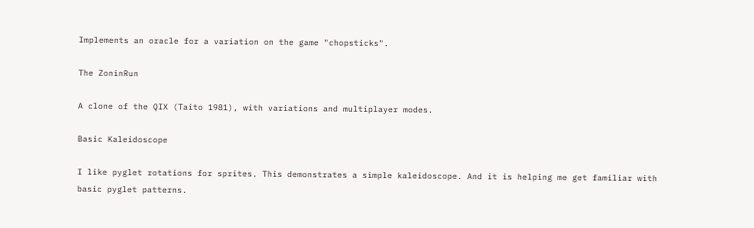Implements an oracle for a variation on the game "chopsticks".

The ZoninRun

A clone of the QIX (Taito 1981), with variations and multiplayer modes.

Basic Kaleidoscope

I like pyglet rotations for sprites. This demonstrates a simple kaleidoscope. And it is helping me get familiar with basic pyglet patterns.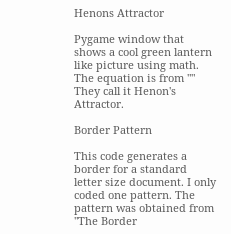Henons Attractor

Pygame window that shows a cool green lantern like picture using math. The equation is from "" They call it Henon's Attractor.

Border Pattern

This code generates a border for a standard letter size document. I only coded one pattern. The pattern was obtained from "The Border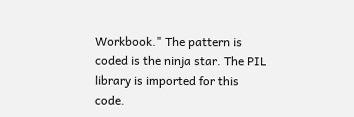Workbook." The pattern is coded is the ninja star. The PIL library is imported for this code.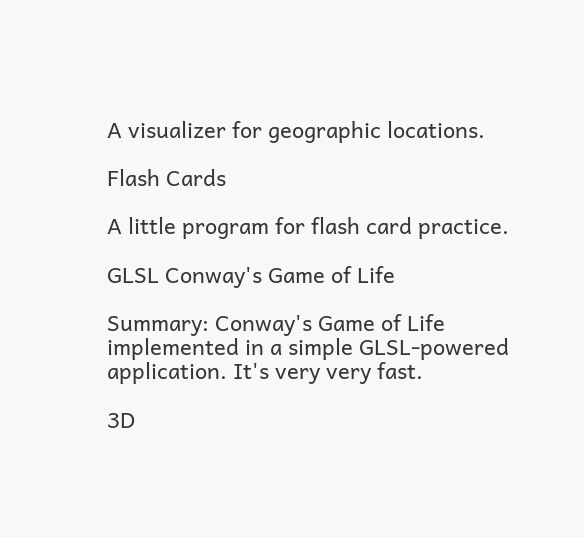A visualizer for geographic locations.

Flash Cards

A little program for flash card practice.

GLSL Conway's Game of Life

Summary: Conway's Game of Life implemented in a simple GLSL-powered application. It's very very fast.

3D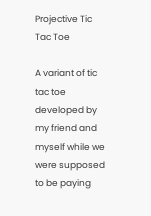Projective Tic Tac Toe

A variant of tic tac toe developed by my friend and myself while we were supposed to be paying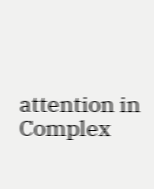attention in Complex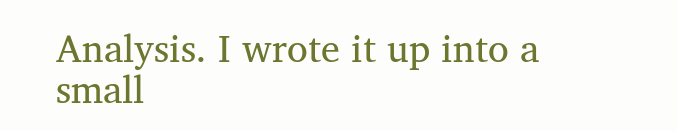Analysis. I wrote it up into a small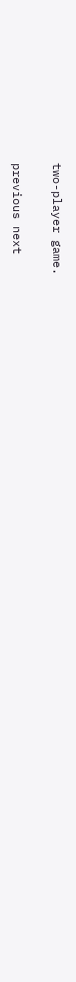two-player game.

previous next